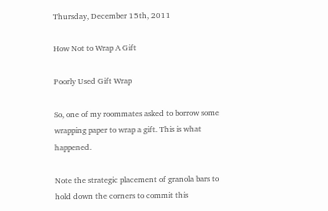Thursday, December 15th, 2011

How Not to Wrap A Gift

Poorly Used Gift Wrap

So, one of my roommates asked to borrow some wrapping paper to wrap a gift. This is what happened.

Note the strategic placement of granola bars to hold down the corners to commit this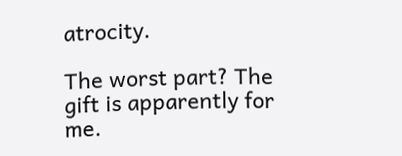atrocity.

The worst part? The gift is apparently for me.